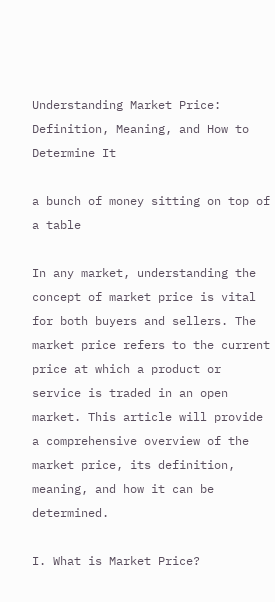Understanding Market Price: Definition, Meaning, and How to Determine It

a bunch of money sitting on top of a table

In any market, understanding the concept of market price is vital for both buyers and sellers. The market price refers to the current price at which a product or service is traded in an open market. This article will provide a comprehensive overview of the market price, its definition, meaning, and how it can be determined.

I. What is Market Price?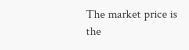The market price is the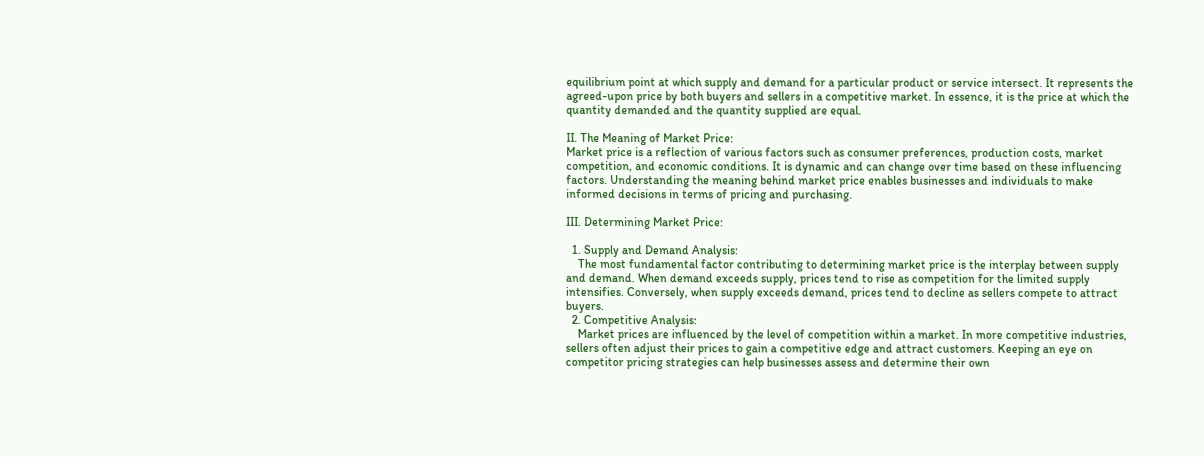equilibrium point at which supply and demand for a particular product or service intersect. It represents the agreed-upon price by both buyers and sellers in a competitive market. In essence, it is the price at which the quantity demanded and the quantity supplied are equal.

II. The Meaning of Market Price:
Market price is a reflection of various factors such as consumer preferences, production costs, market competition, and economic conditions. It is dynamic and can change over time based on these influencing factors. Understanding the meaning behind market price enables businesses and individuals to make informed decisions in terms of pricing and purchasing.

III. Determining Market Price:

  1. Supply and Demand Analysis:
    The most fundamental factor contributing to determining market price is the interplay between supply and demand. When demand exceeds supply, prices tend to rise as competition for the limited supply intensifies. Conversely, when supply exceeds demand, prices tend to decline as sellers compete to attract buyers.
  2. Competitive Analysis:
    Market prices are influenced by the level of competition within a market. In more competitive industries, sellers often adjust their prices to gain a competitive edge and attract customers. Keeping an eye on competitor pricing strategies can help businesses assess and determine their own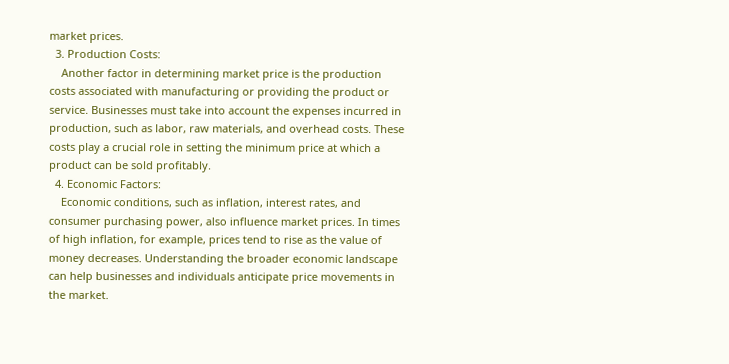market prices.
  3. Production Costs:
    Another factor in determining market price is the production costs associated with manufacturing or providing the product or service. Businesses must take into account the expenses incurred in production, such as labor, raw materials, and overhead costs. These costs play a crucial role in setting the minimum price at which a product can be sold profitably.
  4. Economic Factors:
    Economic conditions, such as inflation, interest rates, and consumer purchasing power, also influence market prices. In times of high inflation, for example, prices tend to rise as the value of money decreases. Understanding the broader economic landscape can help businesses and individuals anticipate price movements in the market.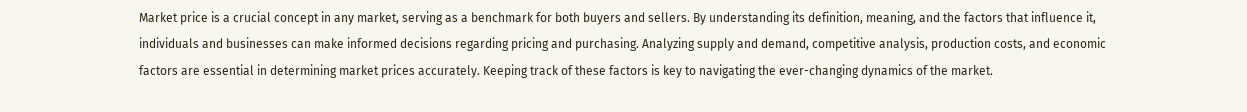Market price is a crucial concept in any market, serving as a benchmark for both buyers and sellers. By understanding its definition, meaning, and the factors that influence it, individuals and businesses can make informed decisions regarding pricing and purchasing. Analyzing supply and demand, competitive analysis, production costs, and economic factors are essential in determining market prices accurately. Keeping track of these factors is key to navigating the ever-changing dynamics of the market.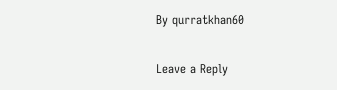By qurratkhan60

Leave a Reply